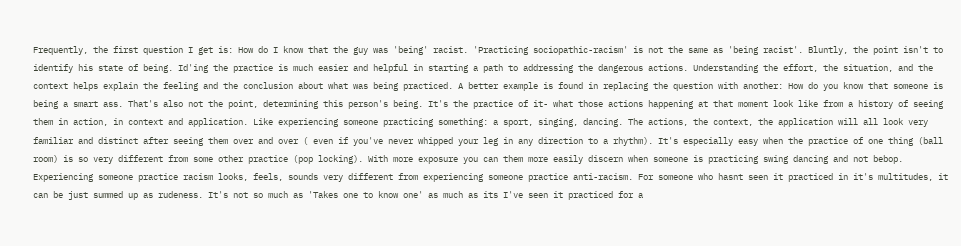Frequently, the first question I get is: How do I know that the guy was 'being' racist. 'Practicing sociopathic-racism' is not the same as 'being racist'. Bluntly, the point isn't to identify his state of being. Id'ing the practice is much easier and helpful in starting a path to addressing the dangerous actions. Understanding the effort, the situation, and the context helps explain the feeling and the conclusion about what was being practiced. A better example is found in replacing the question with another: How do you know that someone is being a smart ass. That's also not the point, determining this person's being. It's the practice of it- what those actions happening at that moment look like from a history of seeing them in action, in context and application. Like experiencing someone practicing something: a sport, singing, dancing. The actions, the context, the application will all look very familiar and distinct after seeing them over and over ( even if you've never whipped your leg in any direction to a rhythm). It's especially easy when the practice of one thing (ball room) is so very different from some other practice (pop locking). With more exposure you can them more easily discern when someone is practicing swing dancing and not bebop. Experiencing someone practice racism looks, feels, sounds very different from experiencing someone practice anti-racism. For someone who hasnt seen it practiced in it's multitudes, it can be just summed up as rudeness. It's not so much as 'Takes one to know one' as much as its I've seen it practiced for a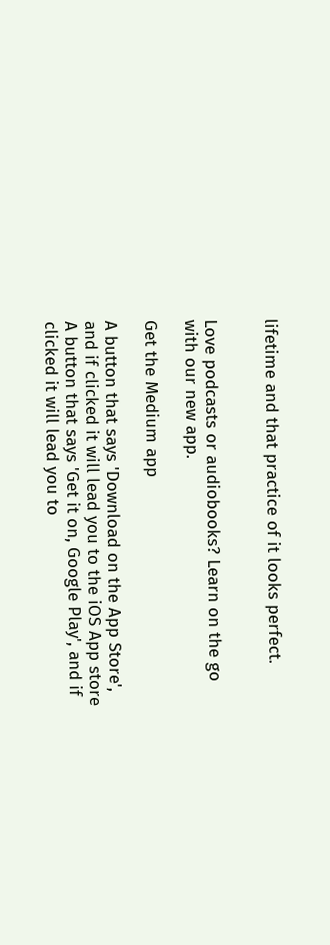lifetime and that practice of it looks perfect.


Love podcasts or audiobooks? Learn on the go with our new app.

Get the Medium app

A button that says 'Download on the App Store', and if clicked it will lead you to the iOS App store
A button that says 'Get it on, Google Play', and if clicked it will lead you to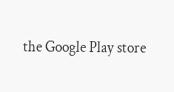the Google Play store